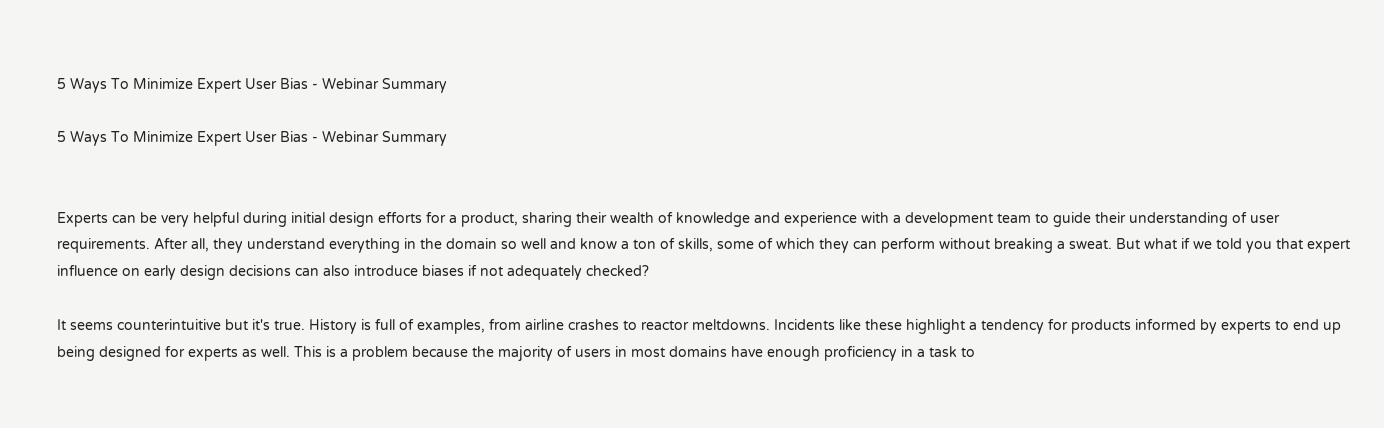5 Ways To Minimize Expert User Bias - Webinar Summary

5 Ways To Minimize Expert User Bias - Webinar Summary


Experts can be very helpful during initial design efforts for a product, sharing their wealth of knowledge and experience with a development team to guide their understanding of user requirements. After all, they understand everything in the domain so well and know a ton of skills, some of which they can perform without breaking a sweat. But what if we told you that expert influence on early design decisions can also introduce biases if not adequately checked?

It seems counterintuitive but it's true. History is full of examples, from airline crashes to reactor meltdowns. Incidents like these highlight a tendency for products informed by experts to end up being designed for experts as well. This is a problem because the majority of users in most domains have enough proficiency in a task to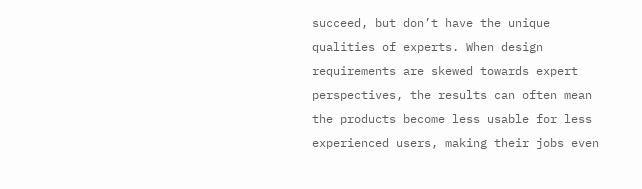succeed, but don’t have the unique qualities of experts. When design requirements are skewed towards expert perspectives, the results can often mean the products become less usable for less experienced users, making their jobs even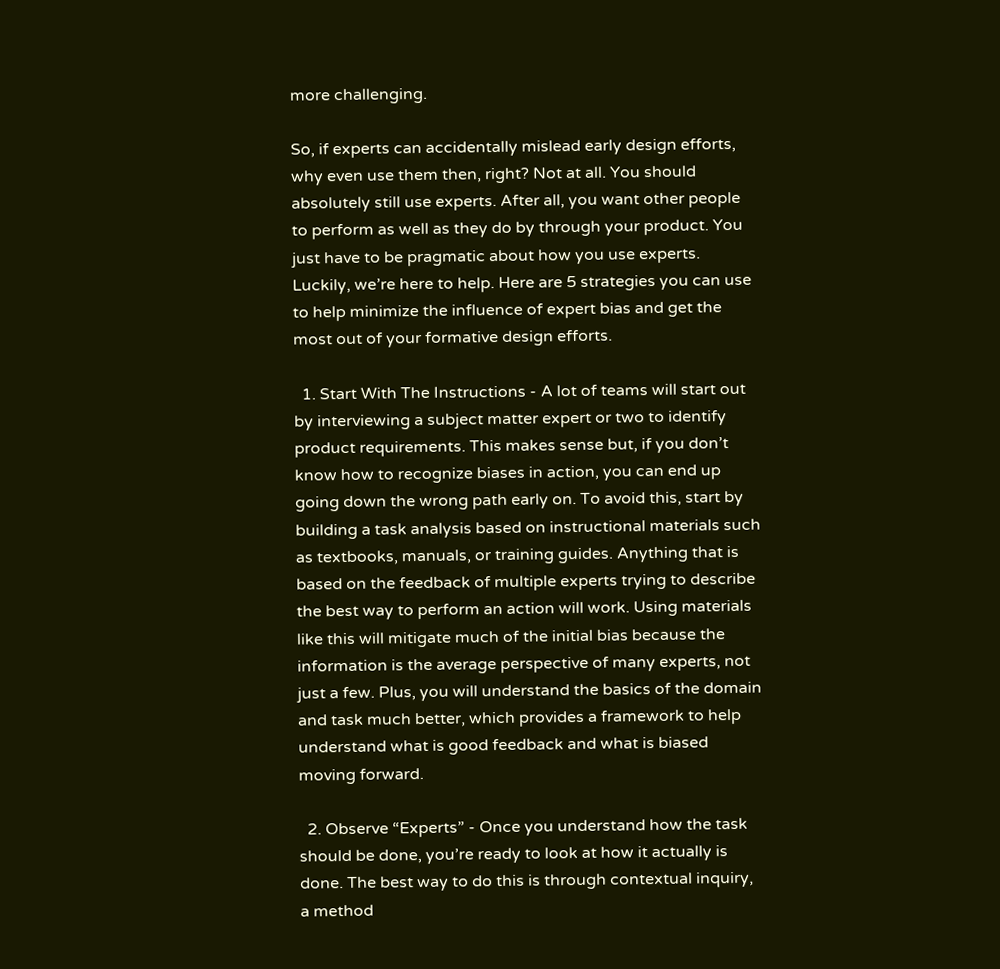more challenging.

So, if experts can accidentally mislead early design efforts, why even use them then, right? Not at all. You should absolutely still use experts. After all, you want other people to perform as well as they do by through your product. You just have to be pragmatic about how you use experts. Luckily, we’re here to help. Here are 5 strategies you can use to help minimize the influence of expert bias and get the most out of your formative design efforts.

  1. Start With The Instructions - A lot of teams will start out by interviewing a subject matter expert or two to identify product requirements. This makes sense but, if you don’t know how to recognize biases in action, you can end up going down the wrong path early on. To avoid this, start by building a task analysis based on instructional materials such as textbooks, manuals, or training guides. Anything that is based on the feedback of multiple experts trying to describe the best way to perform an action will work. Using materials like this will mitigate much of the initial bias because the information is the average perspective of many experts, not just a few. Plus, you will understand the basics of the domain and task much better, which provides a framework to help understand what is good feedback and what is biased moving forward.

  2. Observe “Experts” - Once you understand how the task should be done, you’re ready to look at how it actually is done. The best way to do this is through contextual inquiry, a method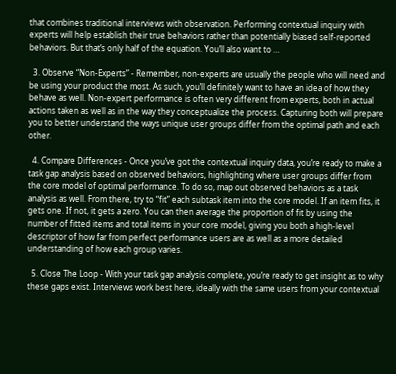that combines traditional interviews with observation. Performing contextual inquiry with experts will help establish their true behaviors rather than potentially biased self-reported behaviors. But that’s only half of the equation. You’ll also want to …

  3. Observe “Non-Experts” - Remember, non-experts are usually the people who will need and be using your product the most. As such, you’ll definitely want to have an idea of how they behave as well. Non-expert performance is often very different from experts, both in actual actions taken as well as in the way they conceptualize the process. Capturing both will prepare you to better understand the ways unique user groups differ from the optimal path and each other.

  4. Compare Differences - Once you’ve got the contextual inquiry data, you’re ready to make a task gap analysis based on observed behaviors, highlighting where user groups differ from the core model of optimal performance. To do so, map out observed behaviors as a task analysis as well. From there, try to “fit” each subtask item into the core model. If an item fits, it gets one. If not, it gets a zero. You can then average the proportion of fit by using the number of fitted items and total items in your core model, giving you both a high-level descriptor of how far from perfect performance users are as well as a more detailed understanding of how each group varies.

  5. Close The Loop - With your task gap analysis complete, you’re ready to get insight as to why these gaps exist. Interviews work best here, ideally with the same users from your contextual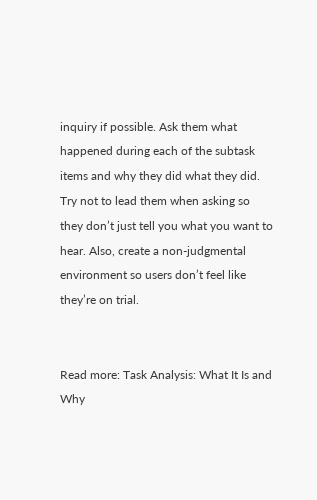inquiry if possible. Ask them what happened during each of the subtask items and why they did what they did. Try not to lead them when asking so they don’t just tell you what you want to hear. Also, create a non-judgmental environment so users don’t feel like they’re on trial.


Read more: Task Analysis: What It Is and Why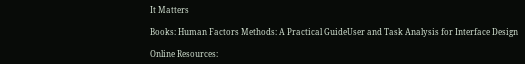It Matters

Books: Human Factors Methods: A Practical GuideUser and Task Analysis for Interface Design

Online Resources: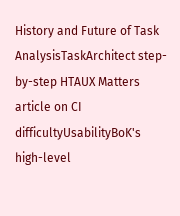History and Future of Task AnalysisTaskArchitect step-by-step HTAUX Matters article on CI difficultyUsabilityBoK's high-level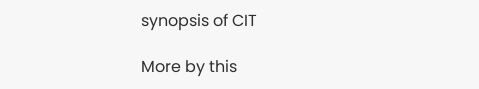synopsis of CIT

More by this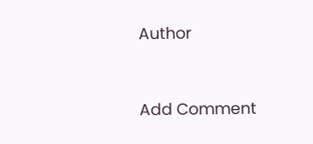Author


Add Comment